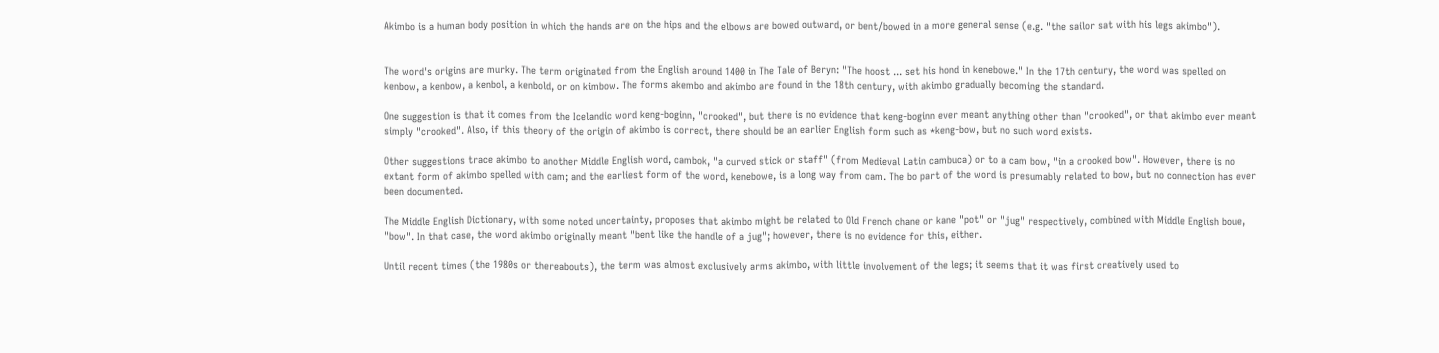Akimbo is a human body position in which the hands are on the hips and the elbows are bowed outward, or bent/bowed in a more general sense (e.g. "the sailor sat with his legs akimbo").


The word's origins are murky. The term originated from the English around 1400 in The Tale of Beryn: "The hoost ... set his hond in kenebowe." In the 17th century, the word was spelled on kenbow, a kenbow, a kenbol, a kenbold, or on kimbow. The forms akembo and akimbo are found in the 18th century, with akimbo gradually becoming the standard.

One suggestion is that it comes from the Icelandic word keng-boginn, "crooked", but there is no evidence that keng-boginn ever meant anything other than "crooked", or that akimbo ever meant simply "crooked". Also, if this theory of the origin of akimbo is correct, there should be an earlier English form such as *keng-bow, but no such word exists.

Other suggestions trace akimbo to another Middle English word, cambok, "a curved stick or staff" (from Medieval Latin cambuca) or to a cam bow, "in a crooked bow". However, there is no extant form of akimbo spelled with cam; and the earliest form of the word, kenebowe, is a long way from cam. The bo part of the word is presumably related to bow, but no connection has ever been documented.

The Middle English Dictionary, with some noted uncertainty, proposes that akimbo might be related to Old French chane or kane "pot" or "jug" respectively, combined with Middle English boue, "bow". In that case, the word akimbo originally meant "bent like the handle of a jug"; however, there is no evidence for this, either.

Until recent times (the 1980s or thereabouts), the term was almost exclusively arms akimbo, with little involvement of the legs; it seems that it was first creatively used to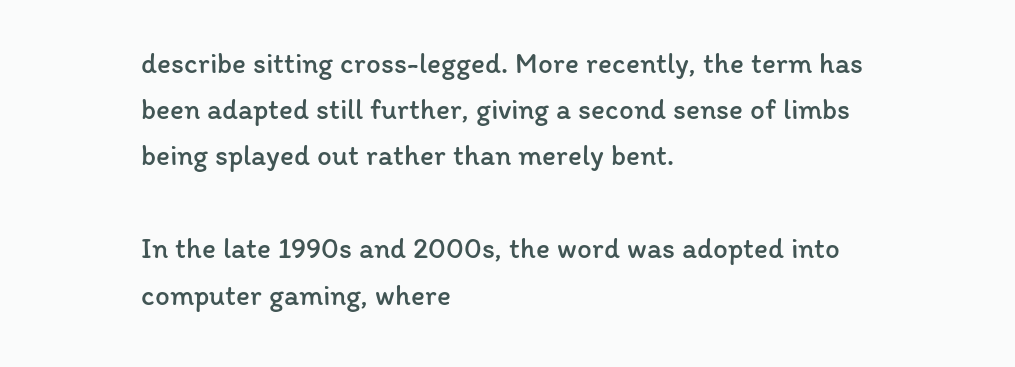describe sitting cross-legged. More recently, the term has been adapted still further, giving a second sense of limbs being splayed out rather than merely bent.

In the late 1990s and 2000s, the word was adopted into computer gaming, where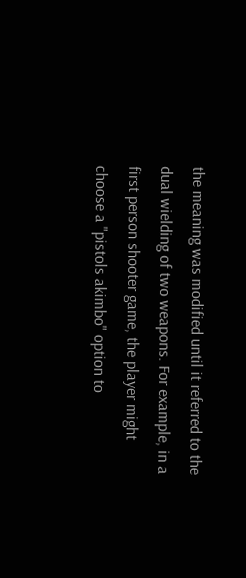the meaning was modified until it referred to the dual wielding of two weapons. For example, in a first person shooter game, the player might choose a "pistols akimbo" option to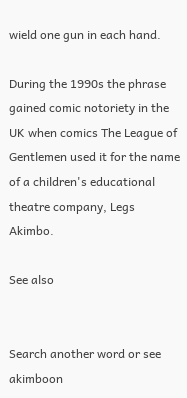wield one gun in each hand.

During the 1990s the phrase gained comic notoriety in the UK when comics The League of Gentlemen used it for the name of a children's educational theatre company, Legs Akimbo.

See also


Search another word or see akimboon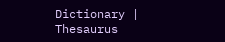Dictionary | Thesaurus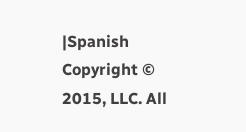|Spanish
Copyright © 2015, LLC. All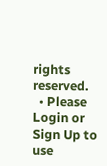rights reserved.
  • Please Login or Sign Up to use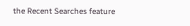the Recent Searches feature